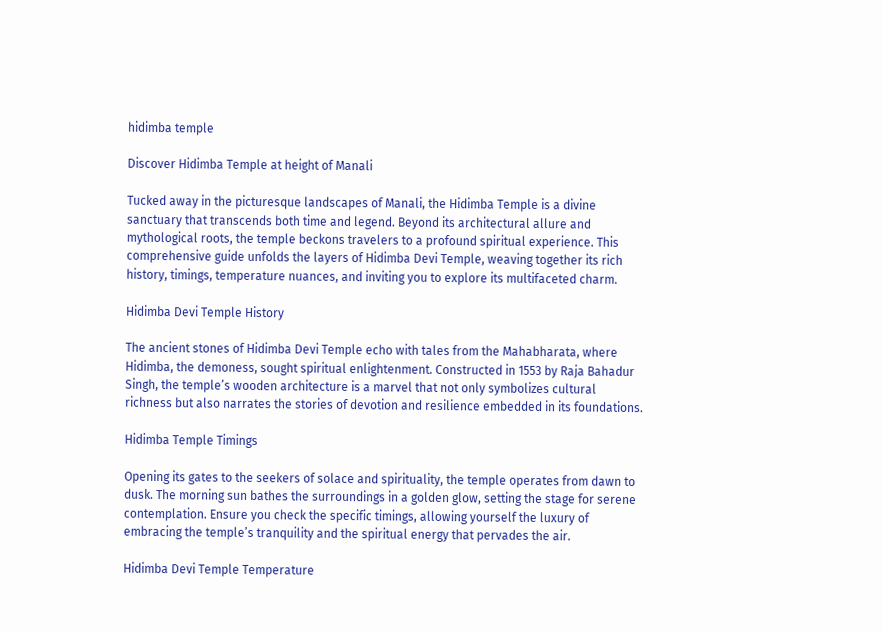hidimba temple

Discover Hidimba Temple at height of Manali

Tucked away in the picturesque landscapes of Manali, the Hidimba Temple is a divine sanctuary that transcends both time and legend. Beyond its architectural allure and mythological roots, the temple beckons travelers to a profound spiritual experience. This comprehensive guide unfolds the layers of Hidimba Devi Temple, weaving together its rich history, timings, temperature nuances, and inviting you to explore its multifaceted charm.

Hidimba Devi Temple History

The ancient stones of Hidimba Devi Temple echo with tales from the Mahabharata, where Hidimba, the demoness, sought spiritual enlightenment. Constructed in 1553 by Raja Bahadur Singh, the temple’s wooden architecture is a marvel that not only symbolizes cultural richness but also narrates the stories of devotion and resilience embedded in its foundations.

Hidimba Temple Timings

Opening its gates to the seekers of solace and spirituality, the temple operates from dawn to dusk. The morning sun bathes the surroundings in a golden glow, setting the stage for serene contemplation. Ensure you check the specific timings, allowing yourself the luxury of embracing the temple’s tranquility and the spiritual energy that pervades the air.

Hidimba Devi Temple Temperature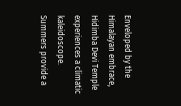Enveloped by the Himalayan embrace, Hidimba Devi Temple experiences a climatic kaleidoscope. Summers provide a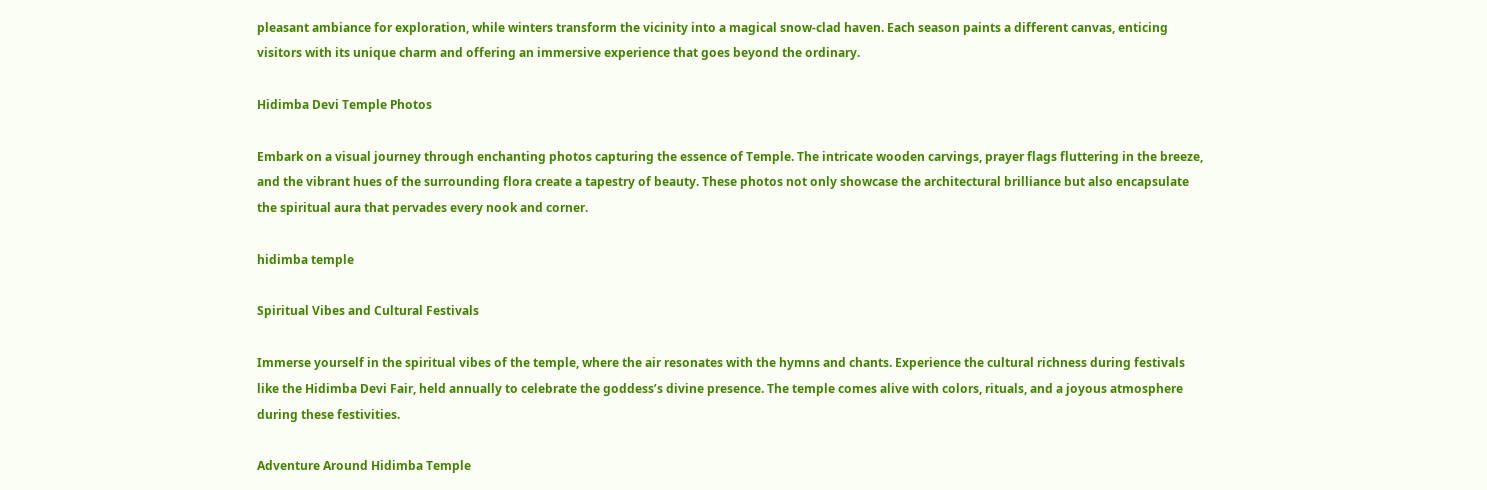pleasant ambiance for exploration, while winters transform the vicinity into a magical snow-clad haven. Each season paints a different canvas, enticing visitors with its unique charm and offering an immersive experience that goes beyond the ordinary.

Hidimba Devi Temple Photos

Embark on a visual journey through enchanting photos capturing the essence of Temple. The intricate wooden carvings, prayer flags fluttering in the breeze, and the vibrant hues of the surrounding flora create a tapestry of beauty. These photos not only showcase the architectural brilliance but also encapsulate the spiritual aura that pervades every nook and corner.

hidimba temple

Spiritual Vibes and Cultural Festivals

Immerse yourself in the spiritual vibes of the temple, where the air resonates with the hymns and chants. Experience the cultural richness during festivals like the Hidimba Devi Fair, held annually to celebrate the goddess’s divine presence. The temple comes alive with colors, rituals, and a joyous atmosphere during these festivities.

Adventure Around Hidimba Temple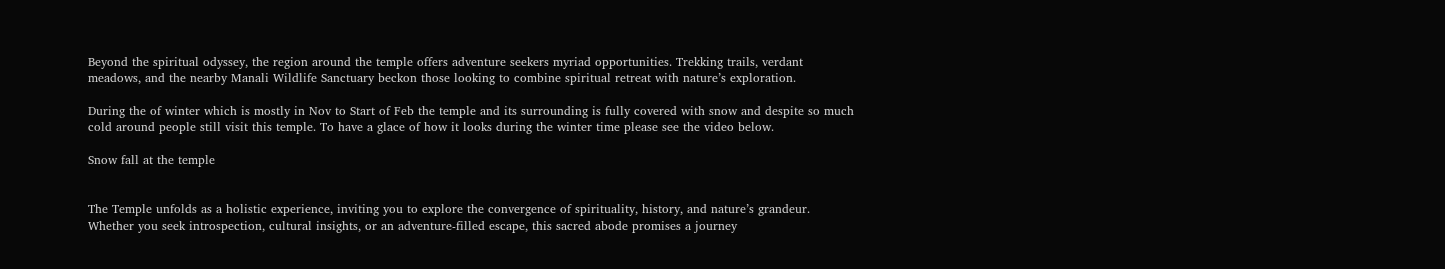Beyond the spiritual odyssey, the region around the temple offers adventure seekers myriad opportunities. Trekking trails, verdant meadows, and the nearby Manali Wildlife Sanctuary beckon those looking to combine spiritual retreat with nature’s exploration.

During the of winter which is mostly in Nov to Start of Feb the temple and its surrounding is fully covered with snow and despite so much cold around people still visit this temple. To have a glace of how it looks during the winter time please see the video below.

Snow fall at the temple


The Temple unfolds as a holistic experience, inviting you to explore the convergence of spirituality, history, and nature’s grandeur. Whether you seek introspection, cultural insights, or an adventure-filled escape, this sacred abode promises a journey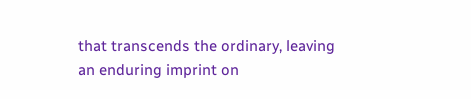that transcends the ordinary, leaving an enduring imprint on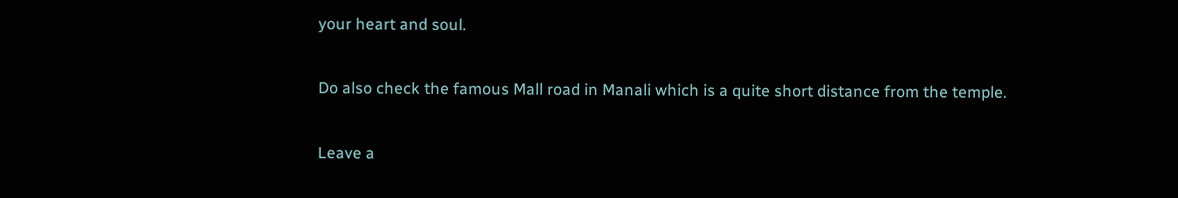your heart and soul.

Do also check the famous Mall road in Manali which is a quite short distance from the temple.

Leave a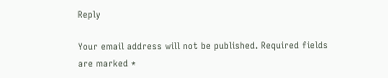Reply

Your email address will not be published. Required fields are marked *